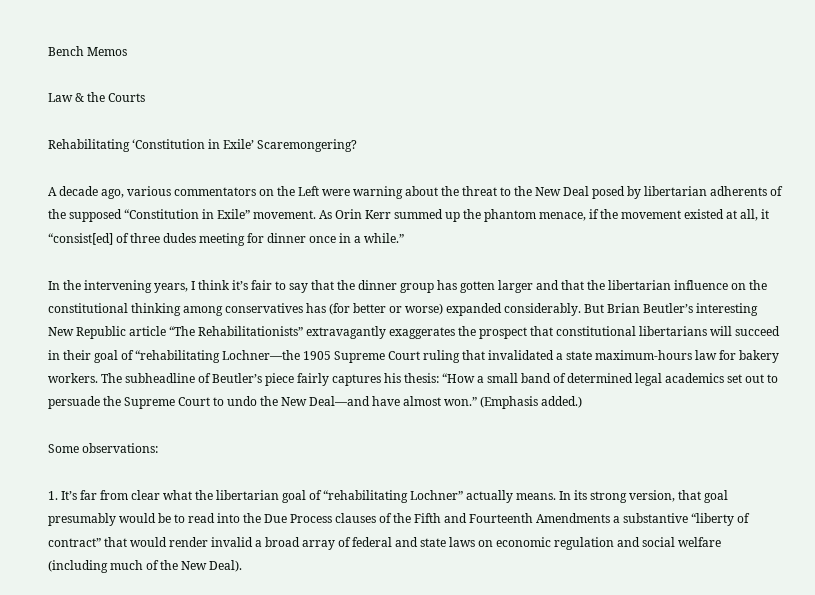Bench Memos

Law & the Courts

Rehabilitating ‘Constitution in Exile’ Scaremongering?

A decade ago, various commentators on the Left were warning about the threat to the New Deal posed by libertarian adherents of the supposed “Constitution in Exile” movement. As Orin Kerr summed up the phantom menace, if the movement existed at all, it “consist[ed] of three dudes meeting for dinner once in a while.”

In the intervening years, I think it’s fair to say that the dinner group has gotten larger and that the libertarian influence on the constitutional thinking among conservatives has (for better or worse) expanded considerably. But Brian Beutler’s interesting New Republic article “The Rehabilitationists” extravagantly exaggerates the prospect that constitutional libertarians will succeed in their goal of “rehabilitating Lochner—the 1905 Supreme Court ruling that invalidated a state maximum-hours law for bakery workers. The subheadline of Beutler’s piece fairly captures his thesis: “How a small band of determined legal academics set out to persuade the Supreme Court to undo the New Deal—and have almost won.” (Emphasis added.)

Some observations:

1. It’s far from clear what the libertarian goal of “rehabilitating Lochner” actually means. In its strong version, that goal presumably would be to read into the Due Process clauses of the Fifth and Fourteenth Amendments a substantive “liberty of contract” that would render invalid a broad array of federal and state laws on economic regulation and social welfare (including much of the New Deal).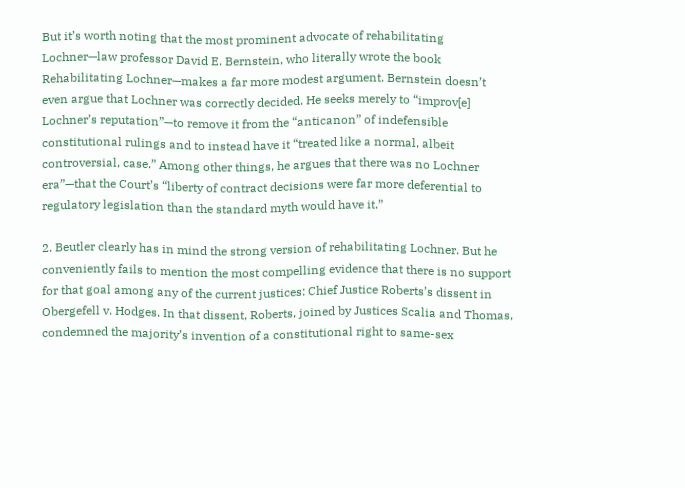But it’s worth noting that the most prominent advocate of rehabilitating Lochner—law professor David E. Bernstein, who literally wrote the book Rehabilitating Lochner—makes a far more modest argument. Bernstein doesn’t even argue that Lochner was correctly decided. He seeks merely to “improv[e] Lochner’s reputation”—to remove it from the “anticanon” of indefensible constitutional rulings and to instead have it “treated like a normal, albeit controversial, case.” Among other things, he argues that there was no Lochner era”—that the Court’s “liberty of contract decisions were far more deferential to regulatory legislation than the standard myth would have it.”

2. Beutler clearly has in mind the strong version of rehabilitating Lochner. But he conveniently fails to mention the most compelling evidence that there is no support for that goal among any of the current justices: Chief Justice Roberts’s dissent in Obergefell v. Hodges. In that dissent, Roberts, joined by Justices Scalia and Thomas, condemned the majority’s invention of a constitutional right to same-sex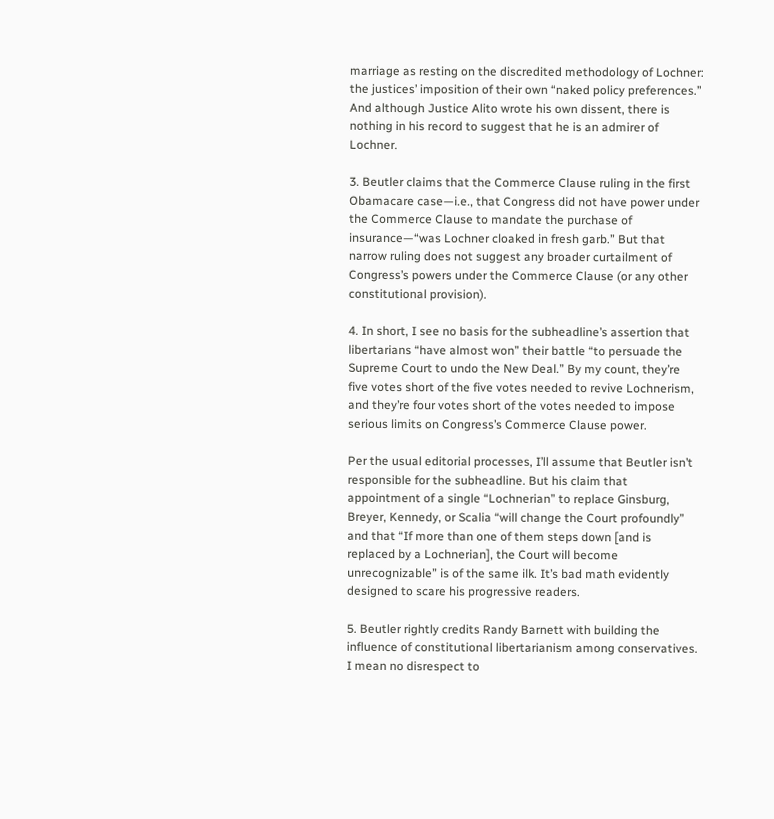marriage as resting on the discredited methodology of Lochner: the justices’ imposition of their own “naked policy preferences.” And although Justice Alito wrote his own dissent, there is nothing in his record to suggest that he is an admirer of Lochner.

3. Beutler claims that the Commerce Clause ruling in the first Obamacare case—i.e., that Congress did not have power under the Commerce Clause to mandate the purchase of insurance—“was Lochner cloaked in fresh garb.” But that narrow ruling does not suggest any broader curtailment of Congress’s powers under the Commerce Clause (or any other constitutional provision).

4. In short, I see no basis for the subheadline’s assertion that libertarians “have almost won” their battle “to persuade the Supreme Court to undo the New Deal.” By my count, they’re five votes short of the five votes needed to revive Lochnerism, and they’re four votes short of the votes needed to impose serious limits on Congress’s Commerce Clause power.

Per the usual editorial processes, I’ll assume that Beutler isn’t responsible for the subheadline. But his claim that appointment of a single “Lochnerian” to replace Ginsburg, Breyer, Kennedy, or Scalia “will change the Court profoundly” and that “If more than one of them steps down [and is replaced by a Lochnerian], the Court will become unrecognizable” is of the same ilk. It’s bad math evidently designed to scare his progressive readers.

5. Beutler rightly credits Randy Barnett with building the influence of constitutional libertarianism among conservatives. I mean no disrespect to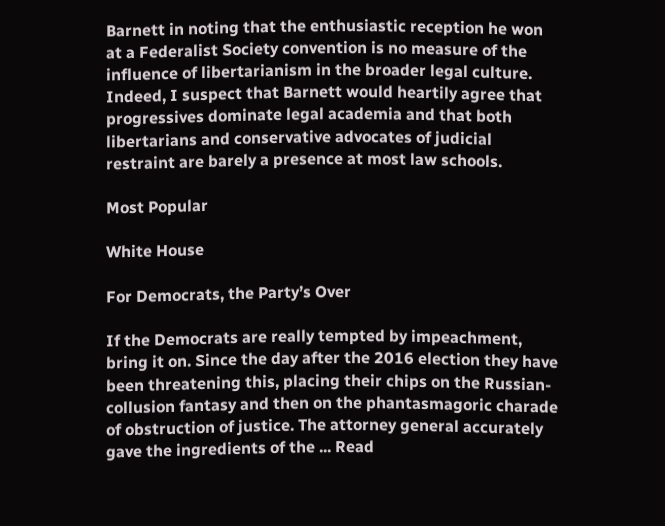Barnett in noting that the enthusiastic reception he won at a Federalist Society convention is no measure of the influence of libertarianism in the broader legal culture. Indeed, I suspect that Barnett would heartily agree that progressives dominate legal academia and that both libertarians and conservative advocates of judicial restraint are barely a presence at most law schools.

Most Popular

White House

For Democrats, the Party’s Over

If the Democrats are really tempted by impeachment, bring it on. Since the day after the 2016 election they have been threatening this, placing their chips on the Russian-collusion fantasy and then on the phantasmagoric charade of obstruction of justice. The attorney general accurately gave the ingredients of the ... Read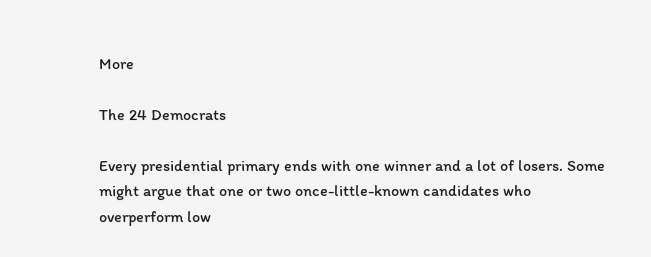More

The 24 Democrats

Every presidential primary ends with one winner and a lot of losers. Some might argue that one or two once-little-known candidates who overperform low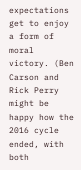expectations get to enjoy a form of moral victory. (Ben Carson and Rick Perry might be happy how the 2016 cycle ended, with both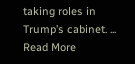taking roles in Trump’s cabinet. ... Read More